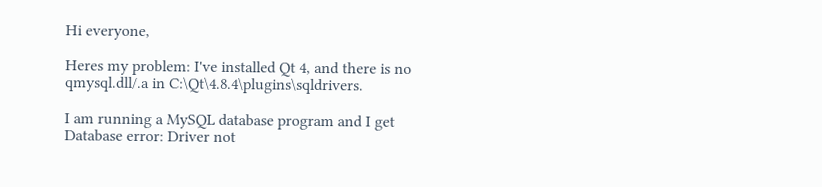Hi everyone,

Heres my problem: I've installed Qt 4, and there is no qmysql.dll/.a in C:\Qt\4.8.4\plugins\sqldrivers.

I am running a MySQL database program and I get Database error: Driver not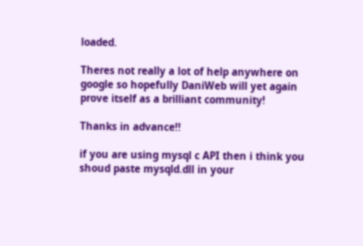loaded.

Theres not really a lot of help anywhere on google so hopefully DaniWeb will yet again prove itself as a brilliant community!

Thanks in advance!!

if you are using mysql c API then i think you shoud paste mysqld.dll in your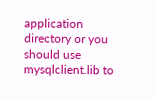application directory or you should use mysqlclient.lib to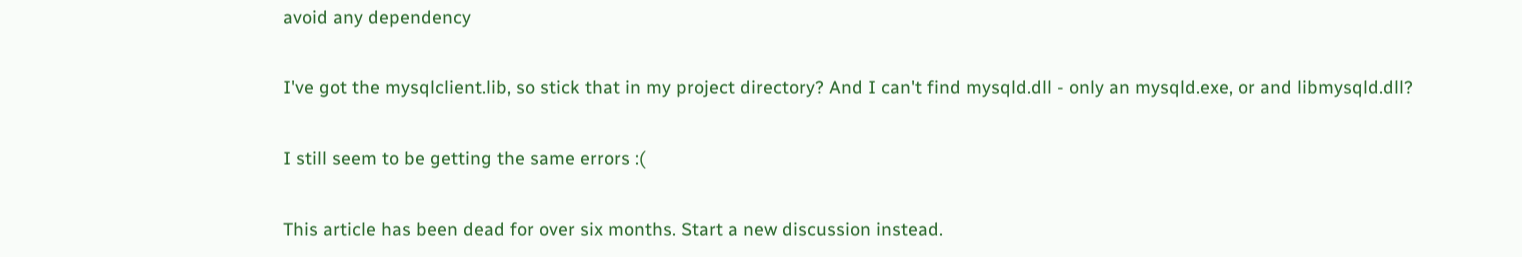avoid any dependency

I've got the mysqlclient.lib, so stick that in my project directory? And I can't find mysqld.dll - only an mysqld.exe, or and libmysqld.dll?

I still seem to be getting the same errors :(

This article has been dead for over six months. Start a new discussion instead.